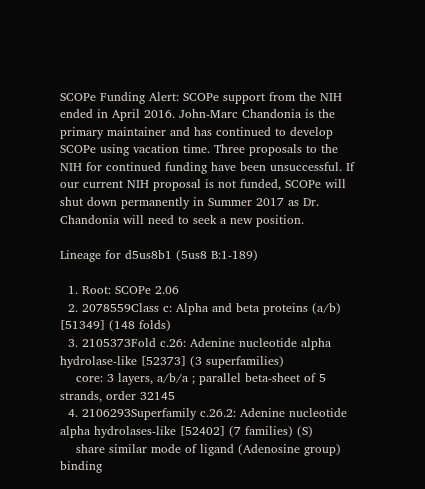SCOPe Funding Alert: SCOPe support from the NIH ended in April 2016. John-Marc Chandonia is the primary maintainer and has continued to develop SCOPe using vacation time. Three proposals to the NIH for continued funding have been unsuccessful. If our current NIH proposal is not funded, SCOPe will shut down permanently in Summer 2017 as Dr. Chandonia will need to seek a new position.

Lineage for d5us8b1 (5us8 B:1-189)

  1. Root: SCOPe 2.06
  2. 2078559Class c: Alpha and beta proteins (a/b) [51349] (148 folds)
  3. 2105373Fold c.26: Adenine nucleotide alpha hydrolase-like [52373] (3 superfamilies)
    core: 3 layers, a/b/a ; parallel beta-sheet of 5 strands, order 32145
  4. 2106293Superfamily c.26.2: Adenine nucleotide alpha hydrolases-like [52402] (7 families) (S)
    share similar mode of ligand (Adenosine group) binding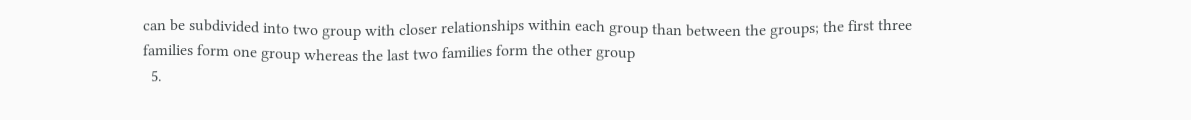can be subdivided into two group with closer relationships within each group than between the groups; the first three families form one group whereas the last two families form the other group
  5.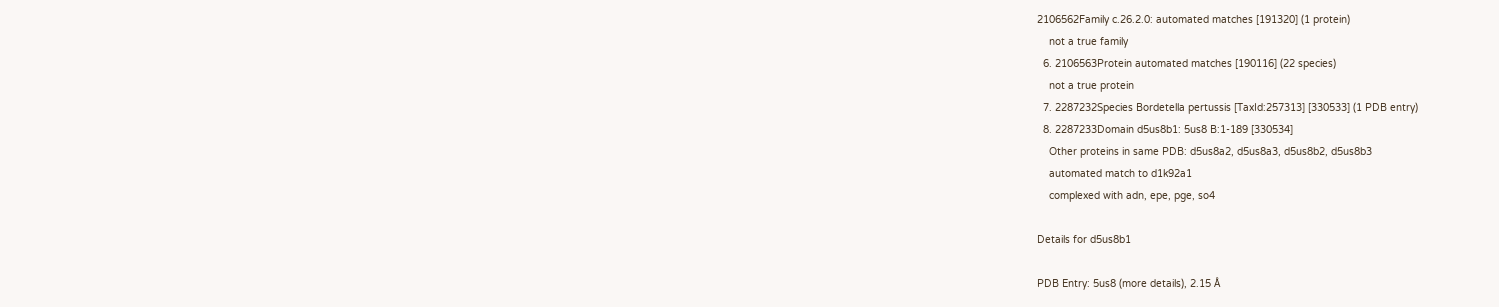2106562Family c.26.2.0: automated matches [191320] (1 protein)
    not a true family
  6. 2106563Protein automated matches [190116] (22 species)
    not a true protein
  7. 2287232Species Bordetella pertussis [TaxId:257313] [330533] (1 PDB entry)
  8. 2287233Domain d5us8b1: 5us8 B:1-189 [330534]
    Other proteins in same PDB: d5us8a2, d5us8a3, d5us8b2, d5us8b3
    automated match to d1k92a1
    complexed with adn, epe, pge, so4

Details for d5us8b1

PDB Entry: 5us8 (more details), 2.15 Å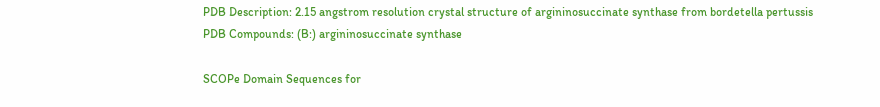PDB Description: 2.15 angstrom resolution crystal structure of argininosuccinate synthase from bordetella pertussis
PDB Compounds: (B:) argininosuccinate synthase

SCOPe Domain Sequences for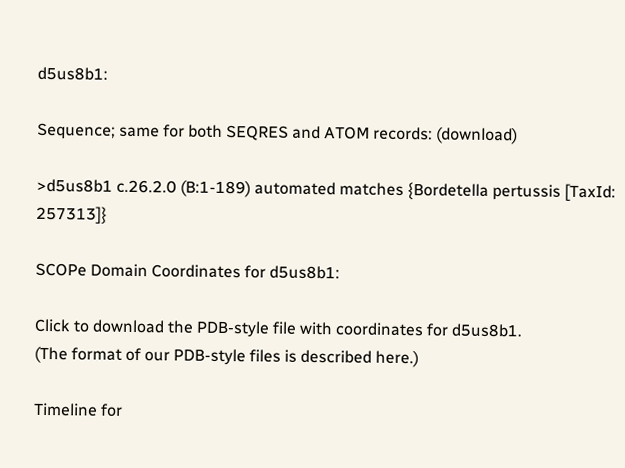d5us8b1:

Sequence; same for both SEQRES and ATOM records: (download)

>d5us8b1 c.26.2.0 (B:1-189) automated matches {Bordetella pertussis [TaxId: 257313]}

SCOPe Domain Coordinates for d5us8b1:

Click to download the PDB-style file with coordinates for d5us8b1.
(The format of our PDB-style files is described here.)

Timeline for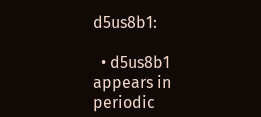d5us8b1:

  • d5us8b1 appears in periodic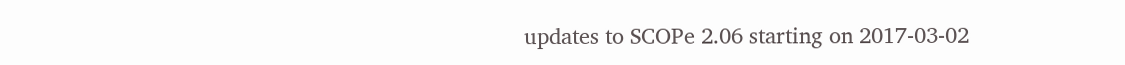updates to SCOPe 2.06 starting on 2017-03-02